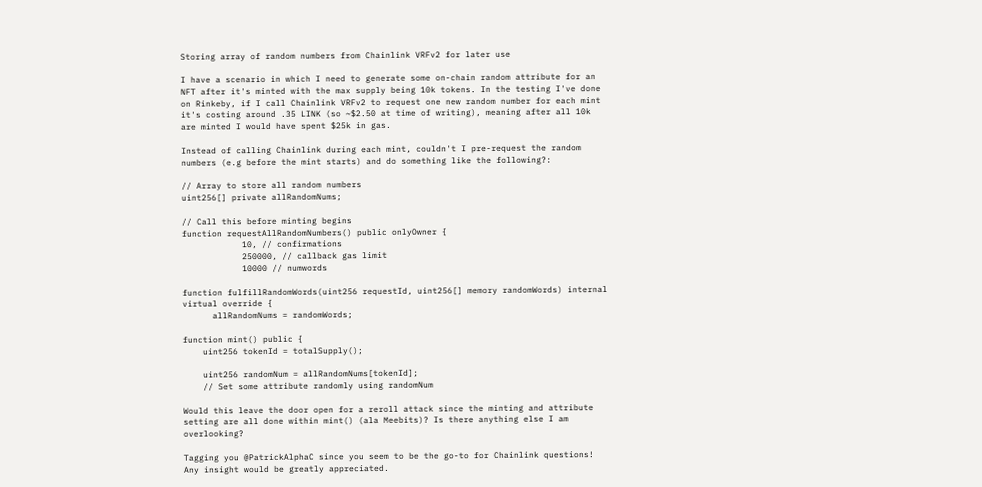Storing array of random numbers from Chainlink VRFv2 for later use

I have a scenario in which I need to generate some on-chain random attribute for an NFT after it's minted with the max supply being 10k tokens. In the testing I've done on Rinkeby, if I call Chainlink VRFv2 to request one new random number for each mint it's costing around .35 LINK (so ~$2.50 at time of writing), meaning after all 10k are minted I would have spent $25k in gas.

Instead of calling Chainlink during each mint, couldn't I pre-request the random numbers (e.g before the mint starts) and do something like the following?:

// Array to store all random numbers
uint256[] private allRandomNums;

// Call this before minting begins
function requestAllRandomNumbers() public onlyOwner {
            10, // confirmations
            250000, // callback gas limit
            10000 // numwords

function fulfillRandomWords(uint256 requestId, uint256[] memory randomWords) internal virtual override {
      allRandomNums = randomWords;

function mint() public {
    uint256 tokenId = totalSupply();

    uint256 randomNum = allRandomNums[tokenId];
    // Set some attribute randomly using randomNum

Would this leave the door open for a reroll attack since the minting and attribute setting are all done within mint() (ala Meebits)? Is there anything else I am overlooking?

Tagging you @PatrickAlphaC since you seem to be the go-to for Chainlink questions! Any insight would be greatly appreciated.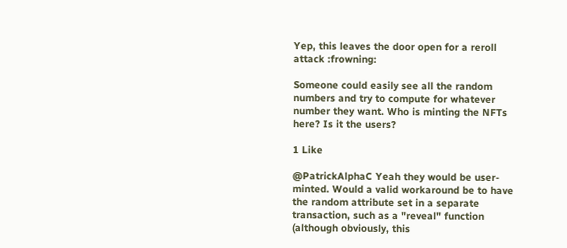Yep, this leaves the door open for a reroll attack :frowning:

Someone could easily see all the random numbers and try to compute for whatever number they want. Who is minting the NFTs here? Is it the users?

1 Like

@PatrickAlphaC Yeah they would be user-minted. Would a valid workaround be to have the random attribute set in a separate transaction, such as a "reveal" function (although obviously, this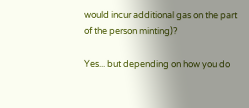would incur additional gas on the part of the person minting)?

Yes... but depending on how you do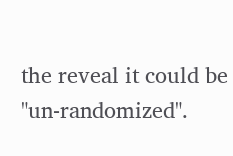the reveal it could be "un-randomized".